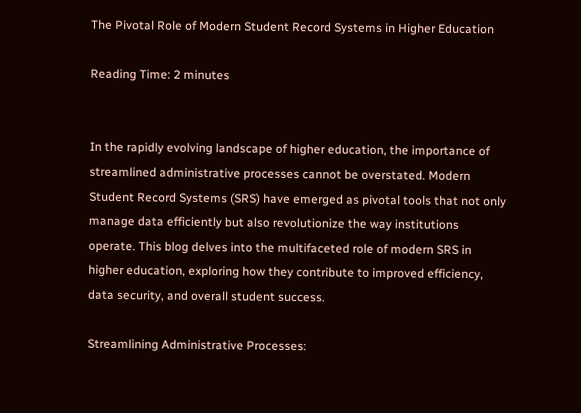The Pivotal Role of Modern Student Record Systems in Higher Education

Reading Time: 2 minutes


In the rapidly evolving landscape of higher education, the importance of streamlined administrative processes cannot be overstated. Modern Student Record Systems (SRS) have emerged as pivotal tools that not only manage data efficiently but also revolutionize the way institutions operate. This blog delves into the multifaceted role of modern SRS in higher education, exploring how they contribute to improved efficiency, data security, and overall student success.

Streamlining Administrative Processes: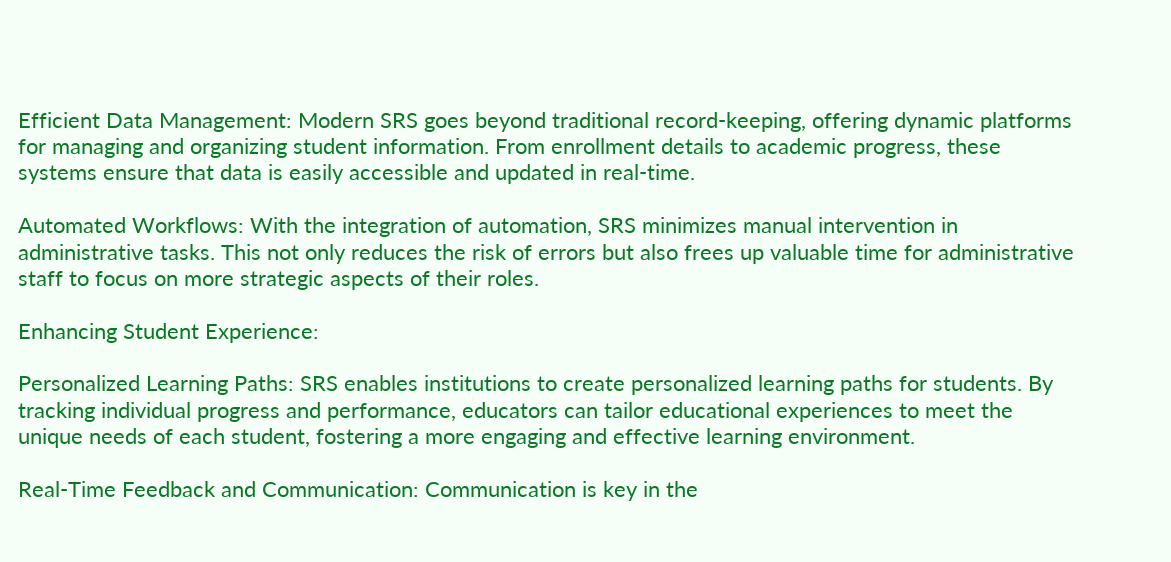Efficient Data Management: Modern SRS goes beyond traditional record-keeping, offering dynamic platforms for managing and organizing student information. From enrollment details to academic progress, these systems ensure that data is easily accessible and updated in real-time.

Automated Workflows: With the integration of automation, SRS minimizes manual intervention in administrative tasks. This not only reduces the risk of errors but also frees up valuable time for administrative staff to focus on more strategic aspects of their roles.

Enhancing Student Experience:

Personalized Learning Paths: SRS enables institutions to create personalized learning paths for students. By tracking individual progress and performance, educators can tailor educational experiences to meet the unique needs of each student, fostering a more engaging and effective learning environment.

Real-Time Feedback and Communication: Communication is key in the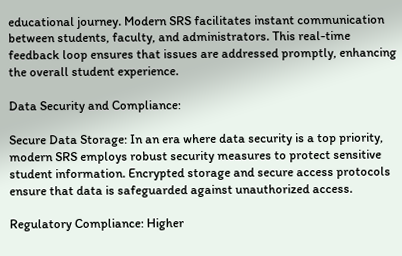educational journey. Modern SRS facilitates instant communication between students, faculty, and administrators. This real-time feedback loop ensures that issues are addressed promptly, enhancing the overall student experience.

Data Security and Compliance:

Secure Data Storage: In an era where data security is a top priority, modern SRS employs robust security measures to protect sensitive student information. Encrypted storage and secure access protocols ensure that data is safeguarded against unauthorized access.

Regulatory Compliance: Higher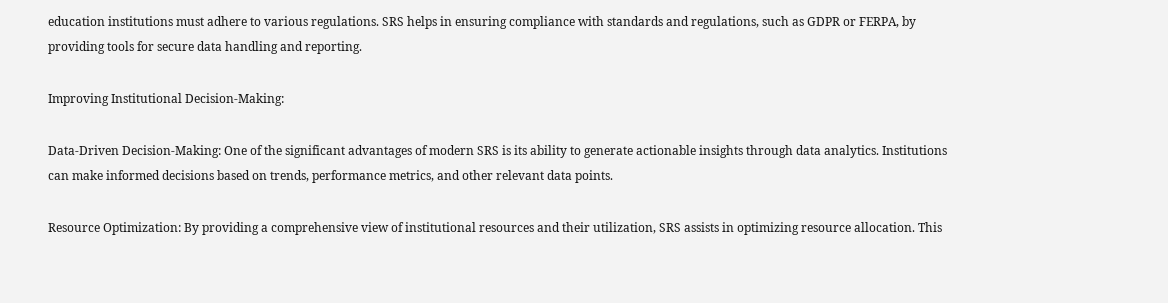education institutions must adhere to various regulations. SRS helps in ensuring compliance with standards and regulations, such as GDPR or FERPA, by providing tools for secure data handling and reporting.

Improving Institutional Decision-Making:

Data-Driven Decision-Making: One of the significant advantages of modern SRS is its ability to generate actionable insights through data analytics. Institutions can make informed decisions based on trends, performance metrics, and other relevant data points.

Resource Optimization: By providing a comprehensive view of institutional resources and their utilization, SRS assists in optimizing resource allocation. This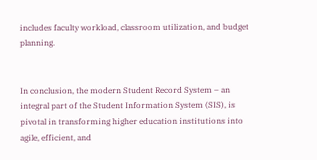includes faculty workload, classroom utilization, and budget planning.


In conclusion, the modern Student Record System – an integral part of the Student Information System (SIS), is pivotal in transforming higher education institutions into agile, efficient, and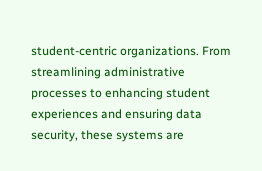student-centric organizations. From streamlining administrative processes to enhancing student experiences and ensuring data security, these systems are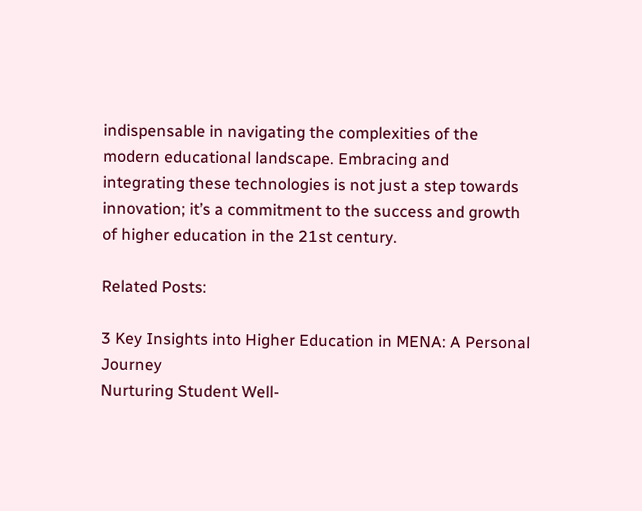indispensable in navigating the complexities of the modern educational landscape. Embracing and integrating these technologies is not just a step towards innovation; it’s a commitment to the success and growth of higher education in the 21st century.

Related Posts:

3 Key Insights into Higher Education in MENA: A Personal Journey
Nurturing Student Well-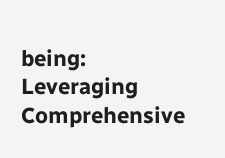being: Leveraging Comprehensive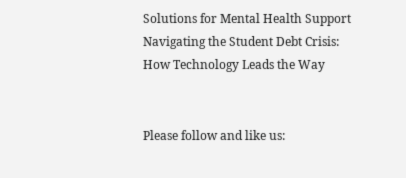Solutions for Mental Health Support
Navigating the Student Debt Crisis: How Technology Leads the Way


Please follow and like us: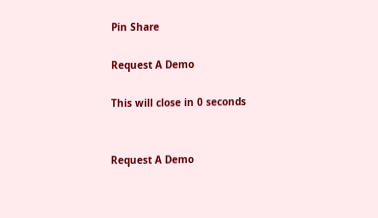Pin Share

Request A Demo

This will close in 0 seconds


Request A Demo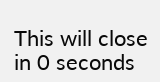This will close in 0 seconds